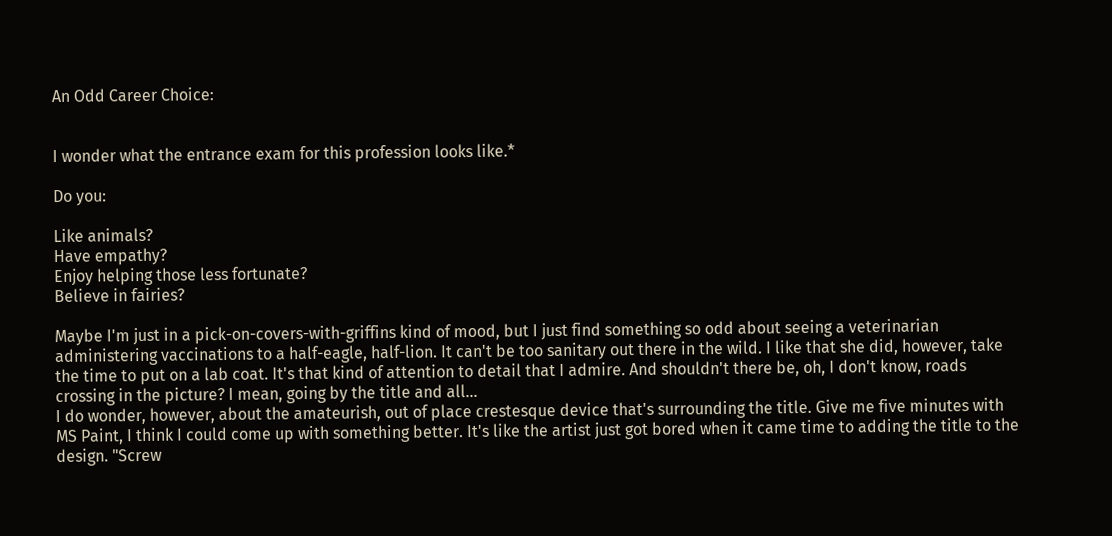An Odd Career Choice:


I wonder what the entrance exam for this profession looks like.*

Do you:

Like animals?
Have empathy?
Enjoy helping those less fortunate?
Believe in fairies?

Maybe I'm just in a pick-on-covers-with-griffins kind of mood, but I just find something so odd about seeing a veterinarian administering vaccinations to a half-eagle, half-lion. It can't be too sanitary out there in the wild. I like that she did, however, take the time to put on a lab coat. It's that kind of attention to detail that I admire. And shouldn't there be, oh, I don't know, roads crossing in the picture? I mean, going by the title and all...
I do wonder, however, about the amateurish, out of place crestesque device that's surrounding the title. Give me five minutes with MS Paint, I think I could come up with something better. It's like the artist just got bored when it came time to adding the title to the design. "Screw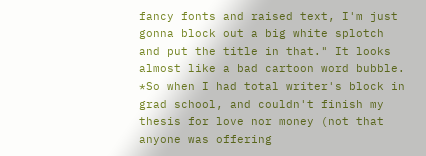fancy fonts and raised text, I'm just gonna block out a big white splotch and put the title in that." It looks almost like a bad cartoon word bubble.
*So when I had total writer's block in grad school, and couldn't finish my thesis for love nor money (not that anyone was offering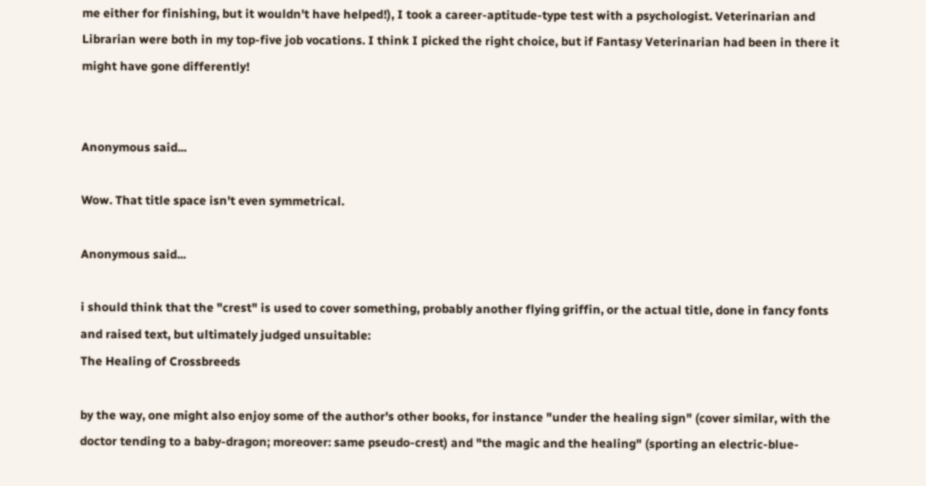me either for finishing, but it wouldn't have helped!), I took a career-aptitude-type test with a psychologist. Veterinarian and Librarian were both in my top-five job vocations. I think I picked the right choice, but if Fantasy Veterinarian had been in there it might have gone differently!


Anonymous said...

Wow. That title space isn't even symmetrical.

Anonymous said...

i should think that the "crest" is used to cover something, probably another flying griffin, or the actual title, done in fancy fonts and raised text, but ultimately judged unsuitable:
The Healing of Crossbreeds

by the way, one might also enjoy some of the author's other books, for instance "under the healing sign" (cover similar, with the doctor tending to a baby-dragon; moreover: same pseudo-crest) and "the magic and the healing" (sporting an electric-blue-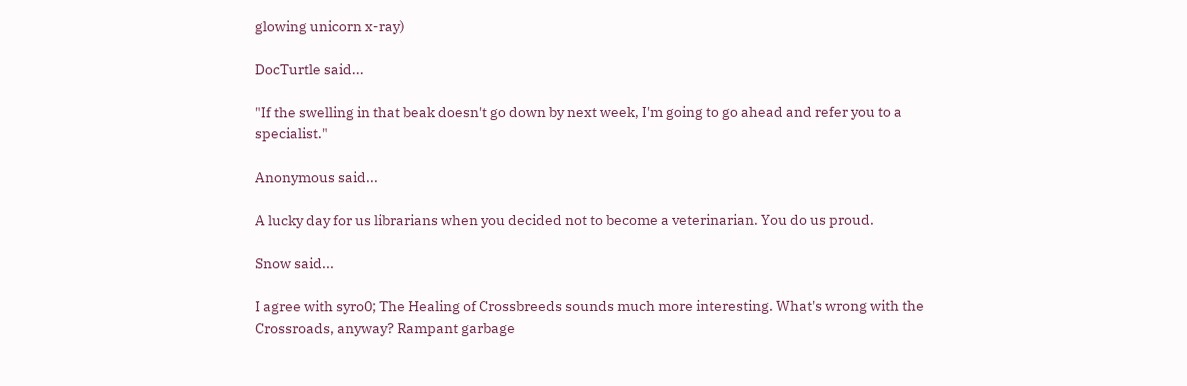glowing unicorn x-ray)

DocTurtle said...

"If the swelling in that beak doesn't go down by next week, I'm going to go ahead and refer you to a specialist."

Anonymous said...

A lucky day for us librarians when you decided not to become a veterinarian. You do us proud.

Snow said...

I agree with syro0; The Healing of Crossbreeds sounds much more interesting. What's wrong with the Crossroads, anyway? Rampant garbage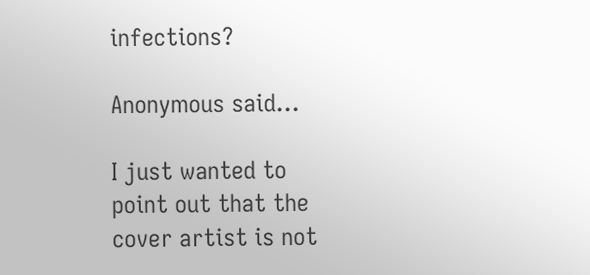infections?

Anonymous said...

I just wanted to point out that the cover artist is not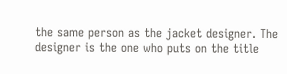the same person as the jacket designer. The designer is the one who puts on the title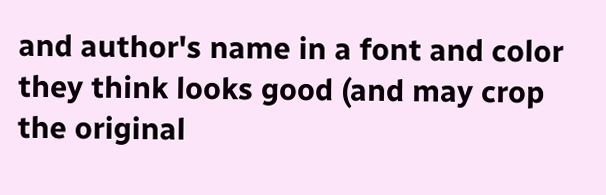and author's name in a font and color they think looks good (and may crop the original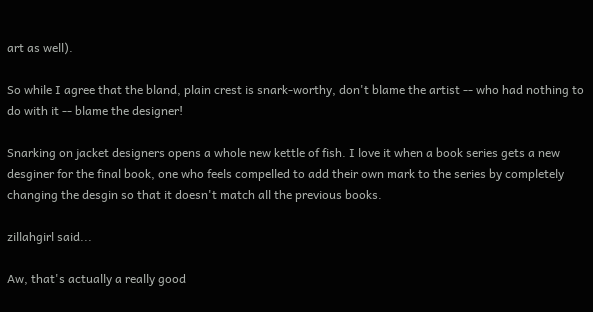art as well).

So while I agree that the bland, plain crest is snark-worthy, don't blame the artist -- who had nothing to do with it -- blame the designer!

Snarking on jacket designers opens a whole new kettle of fish. I love it when a book series gets a new desginer for the final book, one who feels compelled to add their own mark to the series by completely changing the desgin so that it doesn't match all the previous books.

zillahgirl said...

Aw, that's actually a really good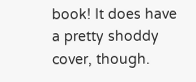book! It does have a pretty shoddy cover, though.